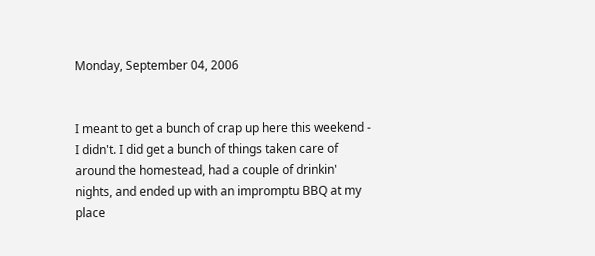Monday, September 04, 2006


I meant to get a bunch of crap up here this weekend - I didn't. I did get a bunch of things taken care of around the homestead, had a couple of drinkin' nights, and ended up with an impromptu BBQ at my place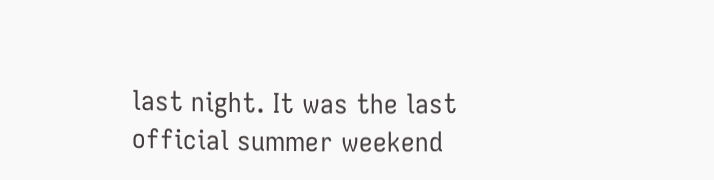last night. It was the last official summer weekend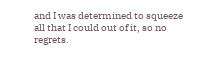and I was determined to squeeze all that I could out of it, so no regrets.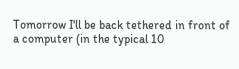Tomorrow I'll be back tethered in front of a computer (in the typical 10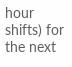hour shifts) for the next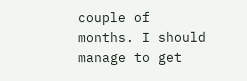couple of months. I should manage to get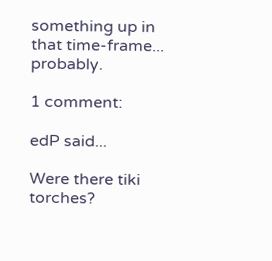something up in that time-frame... probably.

1 comment:

edP said...

Were there tiki torches?